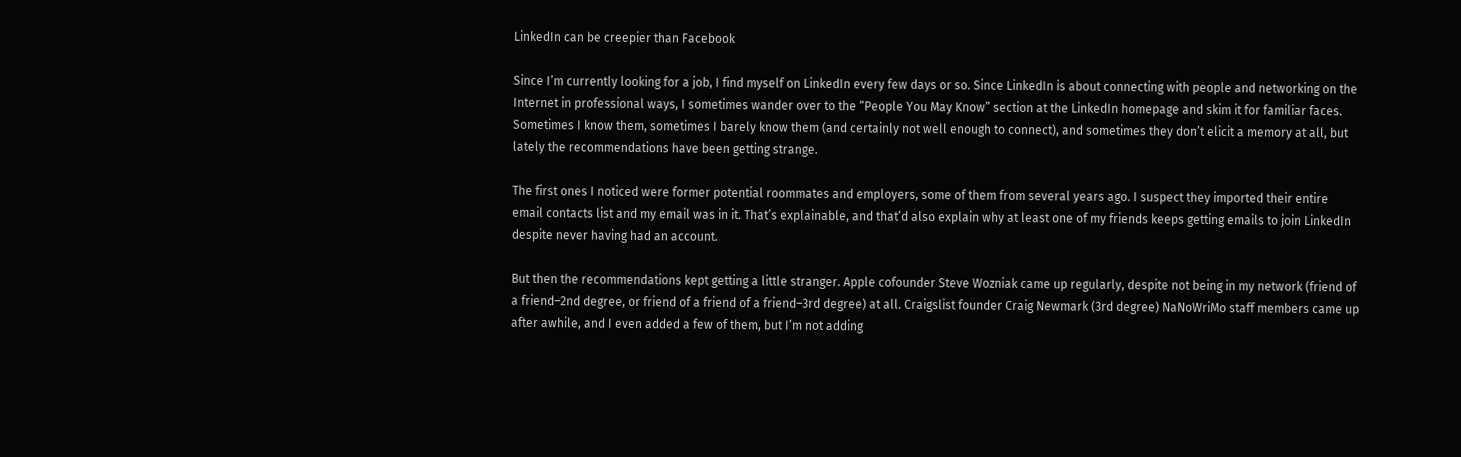LinkedIn can be creepier than Facebook

Since I’m currently looking for a job, I find myself on LinkedIn every few days or so. Since LinkedIn is about connecting with people and networking on the Internet in professional ways, I sometimes wander over to the “People You May Know” section at the LinkedIn homepage and skim it for familiar faces. Sometimes I know them, sometimes I barely know them (and certainly not well enough to connect), and sometimes they don’t elicit a memory at all, but lately the recommendations have been getting strange.

The first ones I noticed were former potential roommates and employers, some of them from several years ago. I suspect they imported their entire email contacts list and my email was in it. That’s explainable, and that’d also explain why at least one of my friends keeps getting emails to join LinkedIn despite never having had an account.

But then the recommendations kept getting a little stranger. Apple cofounder Steve Wozniak came up regularly, despite not being in my network (friend of a friend–2nd degree, or friend of a friend of a friend–3rd degree) at all. Craigslist founder Craig Newmark (3rd degree) NaNoWriMo staff members came up after awhile, and I even added a few of them, but I’m not adding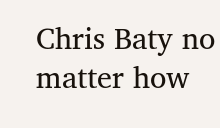Chris Baty no matter how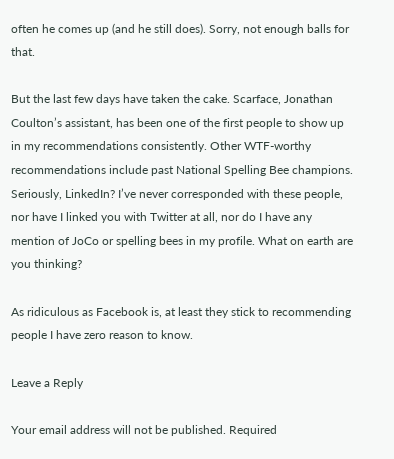often he comes up (and he still does). Sorry, not enough balls for that.

But the last few days have taken the cake. Scarface, Jonathan Coulton’s assistant, has been one of the first people to show up in my recommendations consistently. Other WTF-worthy recommendations include past National Spelling Bee champions. Seriously, LinkedIn? I’ve never corresponded with these people, nor have I linked you with Twitter at all, nor do I have any mention of JoCo or spelling bees in my profile. What on earth are you thinking?

As ridiculous as Facebook is, at least they stick to recommending people I have zero reason to know.

Leave a Reply

Your email address will not be published. Required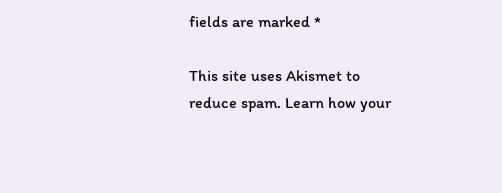fields are marked *

This site uses Akismet to reduce spam. Learn how your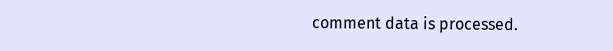comment data is processed.